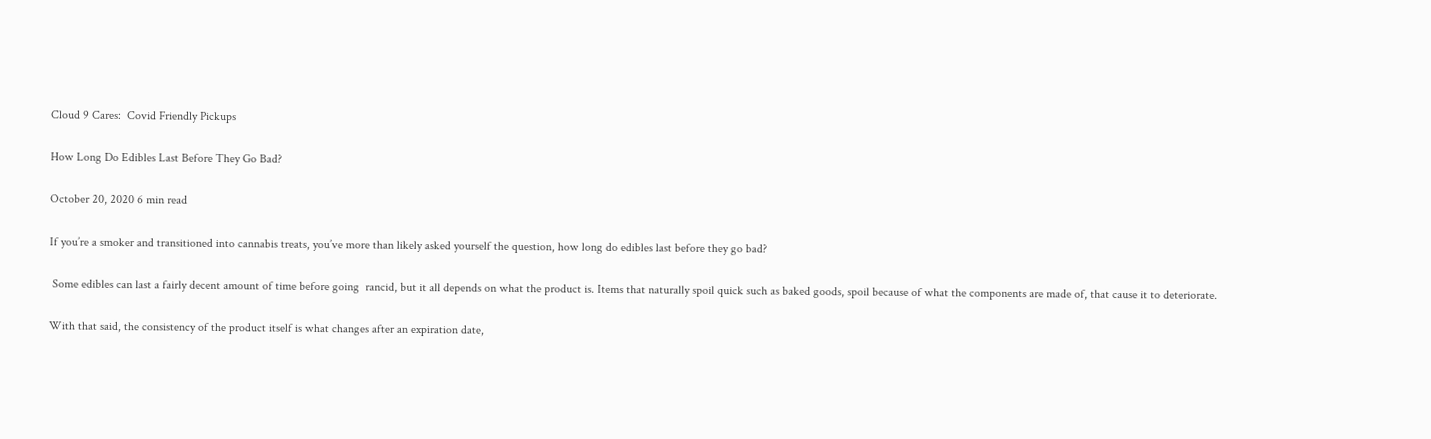Cloud 9 Cares:  Covid Friendly Pickups

How Long Do Edibles Last Before They Go Bad?

October 20, 2020 6 min read

If you’re a smoker and transitioned into cannabis treats, you’ve more than likely asked yourself the question, how long do edibles last before they go bad?

 Some edibles can last a fairly decent amount of time before going  rancid, but it all depends on what the product is. Items that naturally spoil quick such as baked goods, spoil because of what the components are made of, that cause it to deteriorate.

With that said, the consistency of the product itself is what changes after an expiration date,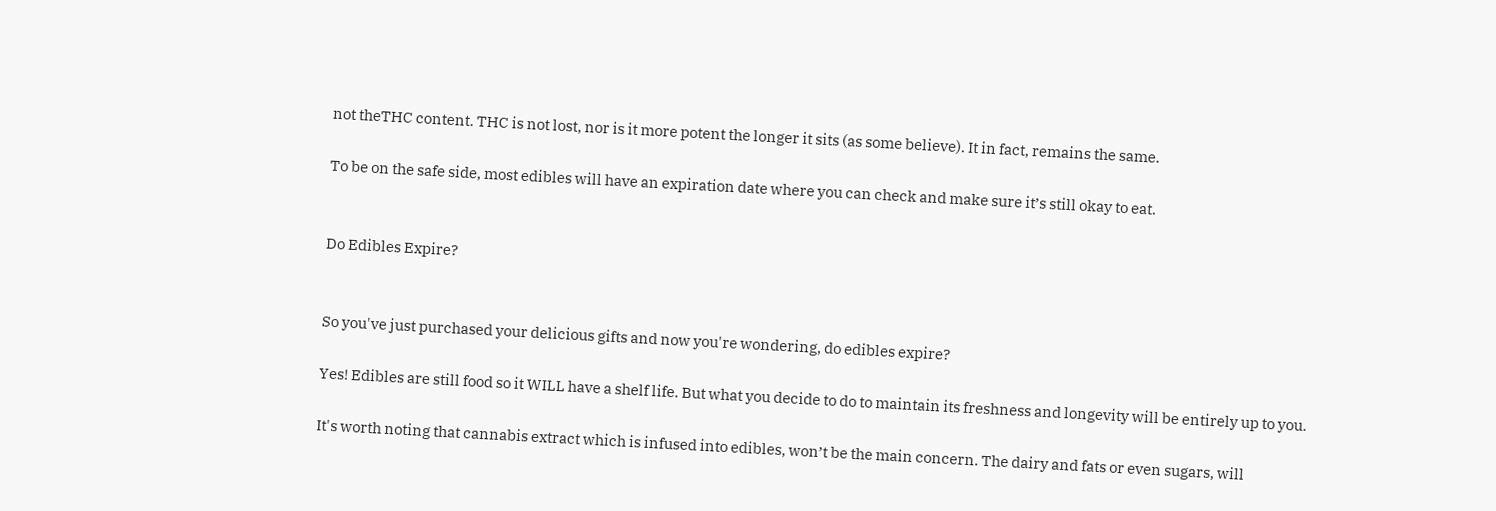not theTHC content. THC is not lost, nor is it more potent the longer it sits (as some believe). It in fact, remains the same.

To be on the safe side, most edibles will have an expiration date where you can check and make sure it’s still okay to eat.


Do Edibles Expire?


So you've just purchased your delicious gifts and now you're wondering, do edibles expire?

Yes! Edibles are still food so it WILL have a shelf life. But what you decide to do to maintain its freshness and longevity will be entirely up to you.

It's worth noting that cannabis extract which is infused into edibles, won’t be the main concern. The dairy and fats or even sugars, will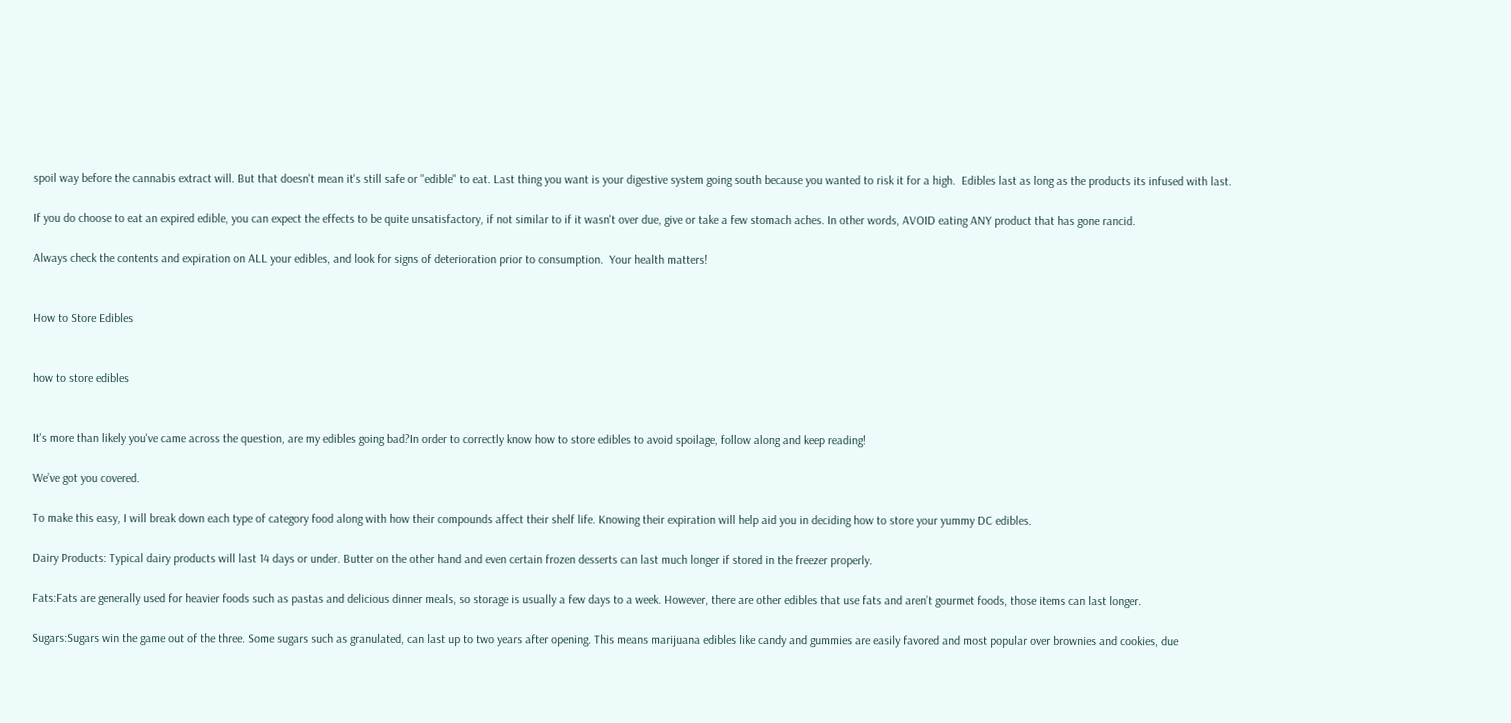spoil way before the cannabis extract will. But that doesn't mean it's still safe or "edible" to eat. Last thing you want is your digestive system going south because you wanted to risk it for a high.  Edibles last as long as the products its infused with last.

If you do choose to eat an expired edible, you can expect the effects to be quite unsatisfactory, if not similar to if it wasn't over due, give or take a few stomach aches. In other words, AVOID eating ANY product that has gone rancid.

Always check the contents and expiration on ALL your edibles, and look for signs of deterioration prior to consumption.  Your health matters!


How to Store Edibles


how to store edibles


It's more than likely you've came across the question, are my edibles going bad?In order to correctly know how to store edibles to avoid spoilage, follow along and keep reading!

We’ve got you covered.

To make this easy, I will break down each type of category food along with how their compounds affect their shelf life. Knowing their expiration will help aid you in deciding how to store your yummy DC edibles.

Dairy Products: Typical dairy products will last 14 days or under. Butter on the other hand and even certain frozen desserts can last much longer if stored in the freezer properly.

Fats:Fats are generally used for heavier foods such as pastas and delicious dinner meals, so storage is usually a few days to a week. However, there are other edibles that use fats and aren’t gourmet foods, those items can last longer.

Sugars:Sugars win the game out of the three. Some sugars such as granulated, can last up to two years after opening. This means marijuana edibles like candy and gummies are easily favored and most popular over brownies and cookies, due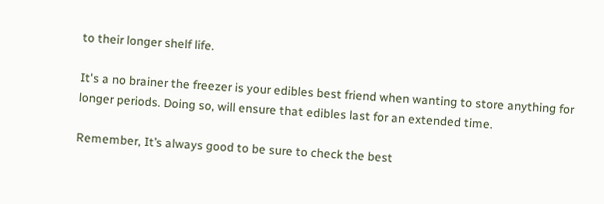to their longer shelf life.

It's a no brainer the freezer is your edibles best friend when wanting to store anything for longer periods. Doing so, will ensure that edibles last for an extended time.

Remember, It’s always good to be sure to check the best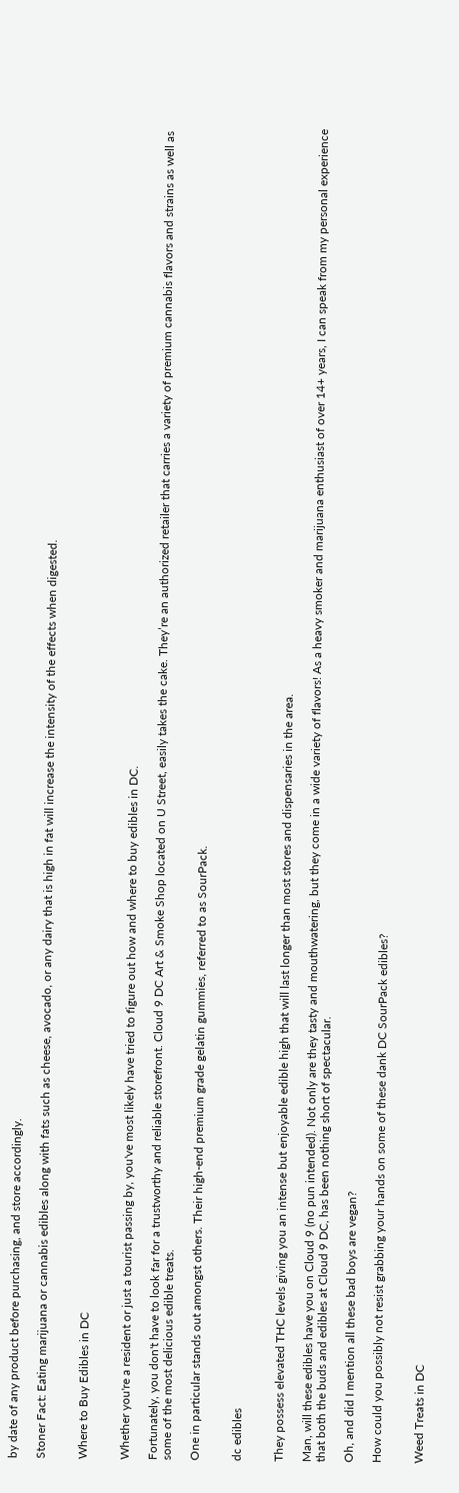by date of any product before purchasing, and store accordingly.

Stoner Fact: Eating marijuana or cannabis edibles along with fats such as cheese, avocado, or any dairy that is high in fat will increase the intensity of the effects when digested.


Where to Buy Edibles in DC


Whether you're a resident or just a tourist passing by, you've most likely have tried to figure out how and where to buy edibles in DC.

Fortunately, you don't have to look far for a trustworthy and reliable storefront. Cloud 9 DC Art & Smoke Shop located on U Street, easily takes the cake. They’re an authorized retailer that carries a variety of premium cannabis flavors and strains as well as some of the most delicious edible treats.

One in particular stands out amongst others. Their high-end premium grade gelatin gummies, referred to as SourPack.


dc edibles


They possess elevated THC levels giving you an intense but enjoyable edible high that will last longer than most stores and dispensaries in the area.

Man, will these edibles have you on Cloud 9 (no pun intended). Not only are they tasty and mouthwatering, but they come in a wide variety of flavors! As a heavy smoker and marijuana enthusiast of over 14+ years, I can speak from my personal experience that both the buds and edibles at Cloud 9 DC, has been nothing short of spectacular.

Oh, and did I mention all these bad boys are vegan?

How could you possibly not resist grabbing your hands on some of these dank DC SourPack edibles?


Weed Treats in DC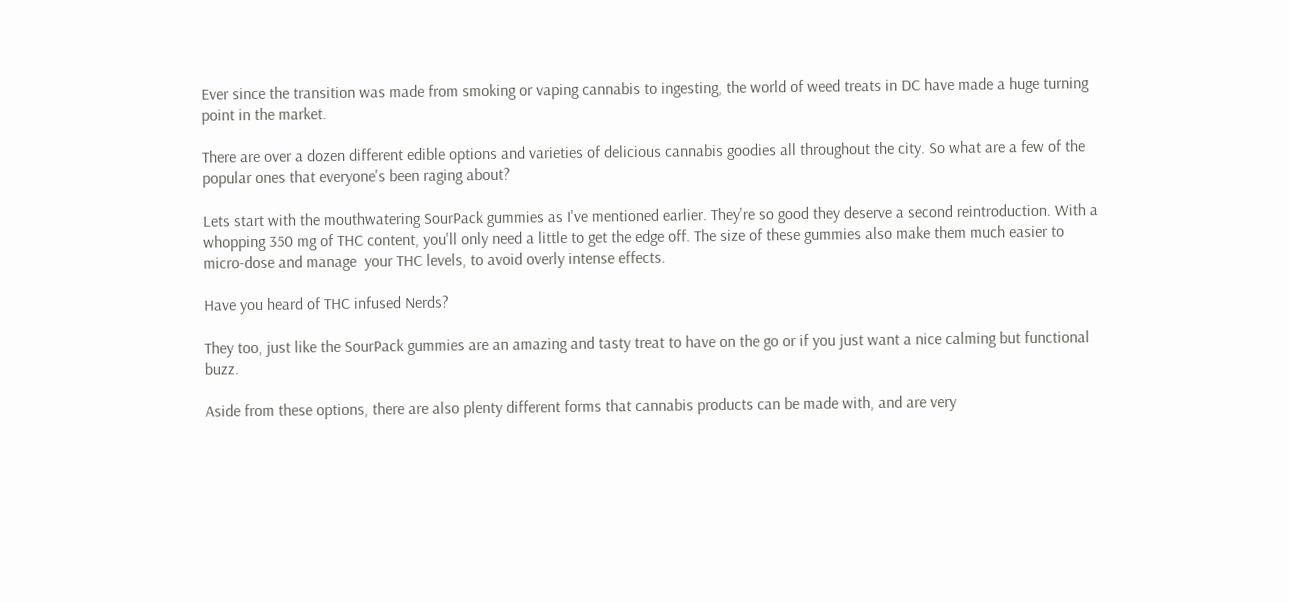Ever since the transition was made from smoking or vaping cannabis to ingesting, the world of weed treats in DC have made a huge turning point in the market.

There are over a dozen different edible options and varieties of delicious cannabis goodies all throughout the city. So what are a few of the popular ones that everyone's been raging about?

Lets start with the mouthwatering SourPack gummies as I've mentioned earlier. They're so good they deserve a second reintroduction. With a whopping 350 mg of THC content, you'll only need a little to get the edge off. The size of these gummies also make them much easier to micro-dose and manage  your THC levels, to avoid overly intense effects.

Have you heard of THC infused Nerds?

They too, just like the SourPack gummies are an amazing and tasty treat to have on the go or if you just want a nice calming but functional buzz.

Aside from these options, there are also plenty different forms that cannabis products can be made with, and are very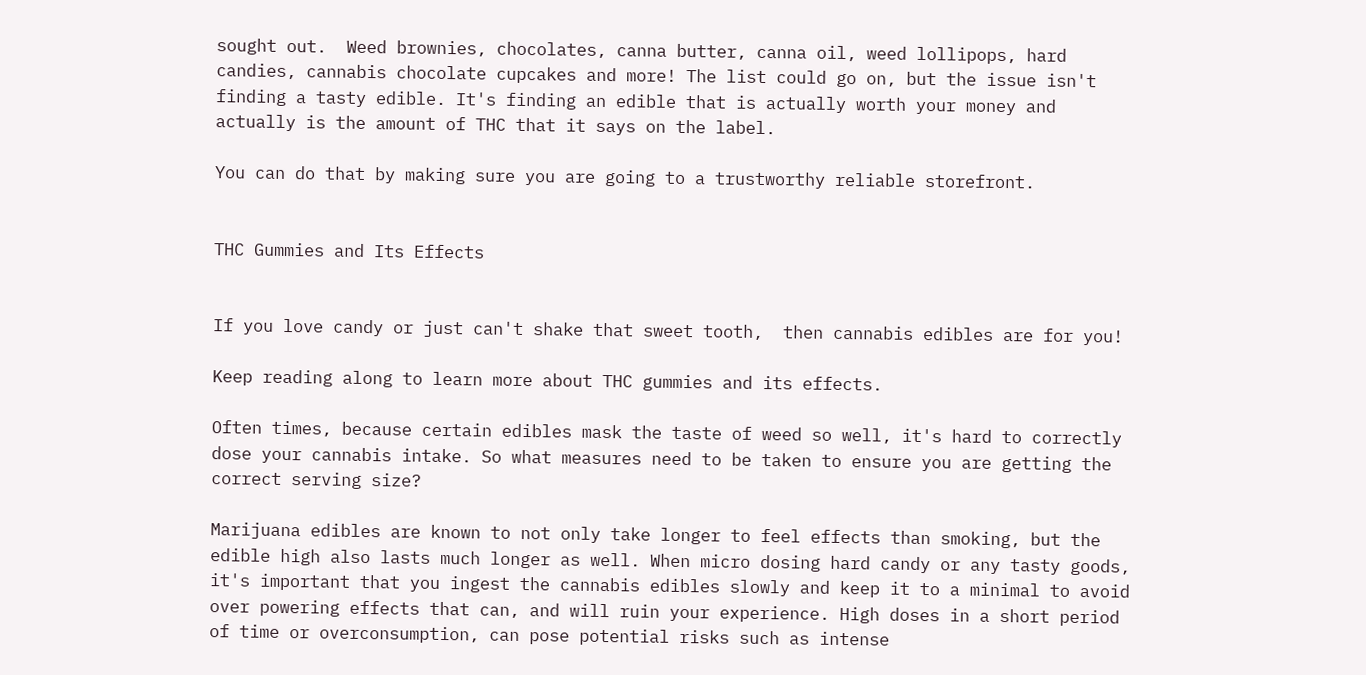sought out.  Weed brownies, chocolates, canna butter, canna oil, weed lollipops, hard candies, cannabis chocolate cupcakes and more! The list could go on, but the issue isn't finding a tasty edible. It's finding an edible that is actually worth your money and actually is the amount of THC that it says on the label.

You can do that by making sure you are going to a trustworthy reliable storefront.


THC Gummies and Its Effects


If you love candy or just can't shake that sweet tooth,  then cannabis edibles are for you!

Keep reading along to learn more about THC gummies and its effects.

Often times, because certain edibles mask the taste of weed so well, it's hard to correctly dose your cannabis intake. So what measures need to be taken to ensure you are getting the correct serving size?

Marijuana edibles are known to not only take longer to feel effects than smoking, but the edible high also lasts much longer as well. When micro dosing hard candy or any tasty goods, it's important that you ingest the cannabis edibles slowly and keep it to a minimal to avoid over powering effects that can, and will ruin your experience. High doses in a short period of time or overconsumption, can pose potential risks such as intense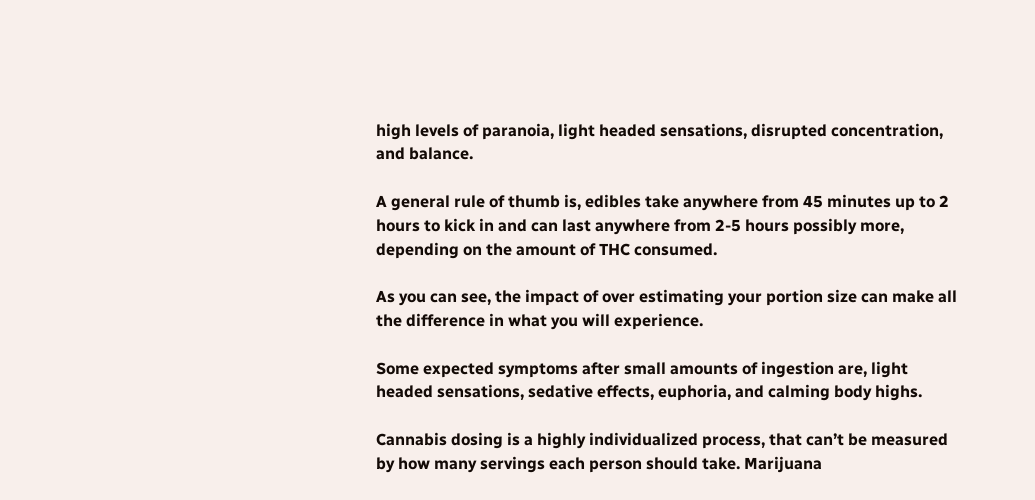high levels of paranoia, light headed sensations, disrupted concentration, and balance.

A general rule of thumb is, edibles take anywhere from 45 minutes up to 2 hours to kick in and can last anywhere from 2-5 hours possibly more, depending on the amount of THC consumed.

As you can see, the impact of over estimating your portion size can make all the difference in what you will experience.

Some expected symptoms after small amounts of ingestion are, light headed sensations, sedative effects, euphoria, and calming body highs.

Cannabis dosing is a highly individualized process, that can’t be measured by how many servings each person should take. Marijuana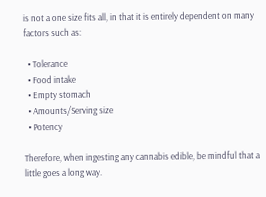is not a one size fits all, in that it is entirely dependent on many factors such as:

  • Tolerance
  • Food intake
  • Empty stomach
  • Amounts/Serving size
  • Potency

Therefore, when ingesting any cannabis edible, be mindful that a little goes a long way.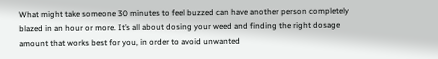What might take someone 30 minutes to feel buzzed can have another person completely blazed in an hour or more. It’s all about dosing your weed and finding the right dosage amount that works best for you, in order to avoid unwanted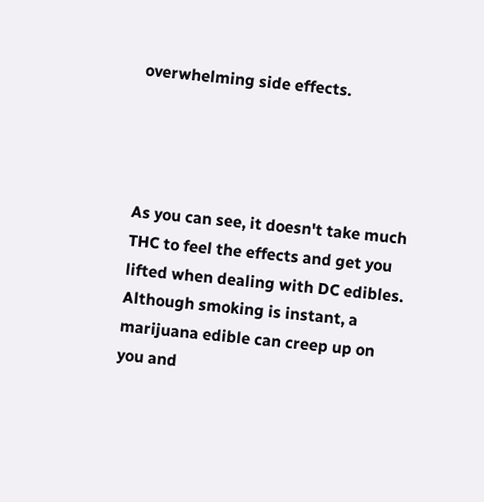overwhelming side effects.




As you can see, it doesn't take much THC to feel the effects and get you lifted when dealing with DC edibles. Although smoking is instant, a marijuana edible can creep up on you and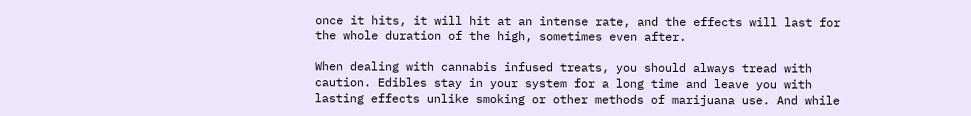once it hits, it will hit at an intense rate, and the effects will last for the whole duration of the high, sometimes even after.

When dealing with cannabis infused treats, you should always tread with caution. Edibles stay in your system for a long time and leave you with lasting effects unlike smoking or other methods of marijuana use. And while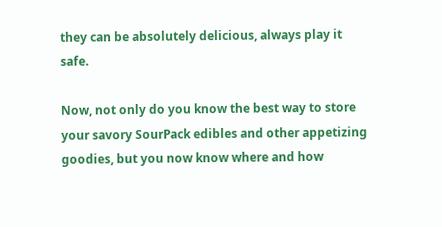they can be absolutely delicious, always play it safe.

Now, not only do you know the best way to store your savory SourPack edibles and other appetizing goodies, but you now know where and how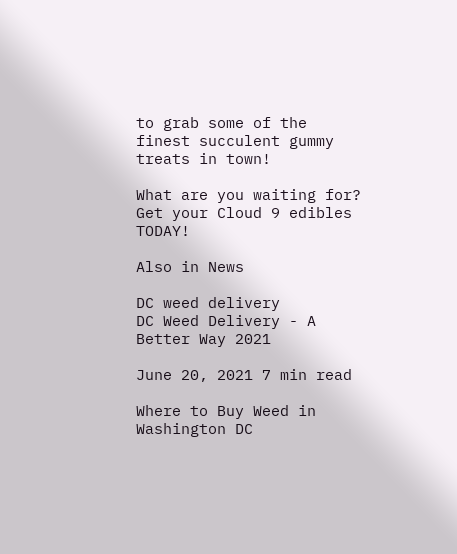to grab some of the finest succulent gummy treats in town!

What are you waiting for? Get your Cloud 9 edibles TODAY!

Also in News

DC weed delivery
DC Weed Delivery - A Better Way 2021

June 20, 2021 7 min read

Where to Buy Weed in Washington DC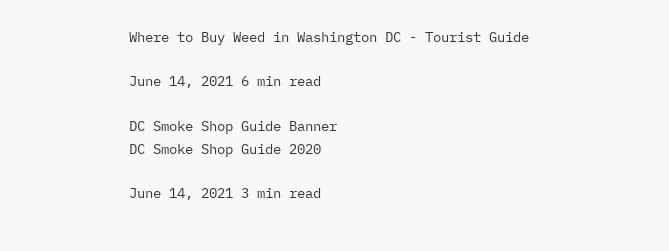Where to Buy Weed in Washington DC - Tourist Guide

June 14, 2021 6 min read

DC Smoke Shop Guide Banner
DC Smoke Shop Guide 2020

June 14, 2021 3 min read